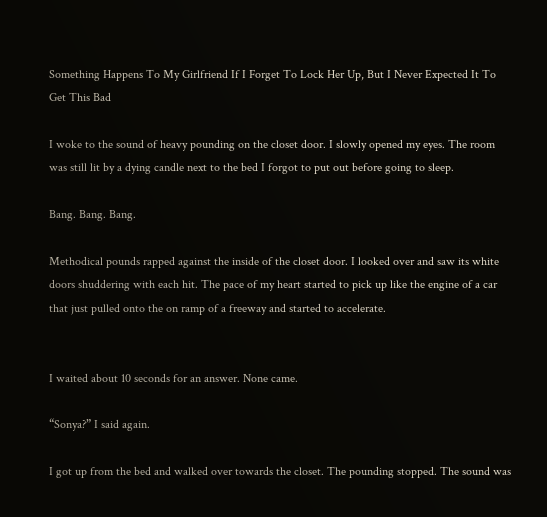Something Happens To My Girlfriend If I Forget To Lock Her Up, But I Never Expected It To Get This Bad

I woke to the sound of heavy pounding on the closet door. I slowly opened my eyes. The room was still lit by a dying candle next to the bed I forgot to put out before going to sleep.

Bang. Bang. Bang.

Methodical pounds rapped against the inside of the closet door. I looked over and saw its white doors shuddering with each hit. The pace of my heart started to pick up like the engine of a car that just pulled onto the on ramp of a freeway and started to accelerate.


I waited about 10 seconds for an answer. None came.

“Sonya?” I said again.

I got up from the bed and walked over towards the closet. The pounding stopped. The sound was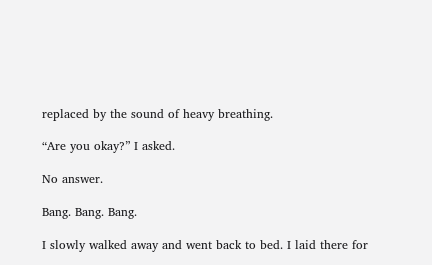replaced by the sound of heavy breathing.

“Are you okay?” I asked.

No answer.

Bang. Bang. Bang.

I slowly walked away and went back to bed. I laid there for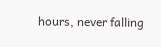hours, never falling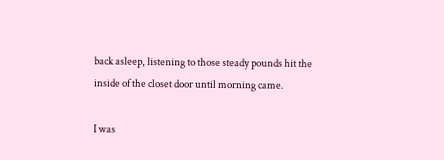back asleep, listening to those steady pounds hit the inside of the closet door until morning came.

I was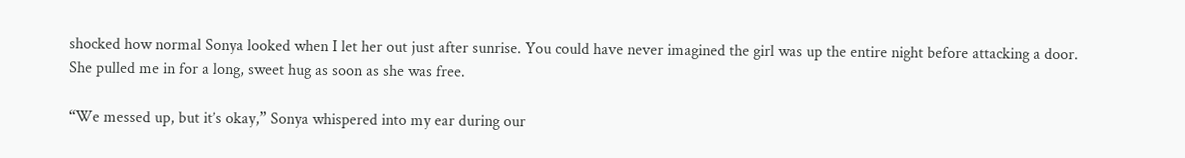shocked how normal Sonya looked when I let her out just after sunrise. You could have never imagined the girl was up the entire night before attacking a door. She pulled me in for a long, sweet hug as soon as she was free.

“We messed up, but it’s okay,” Sonya whispered into my ear during our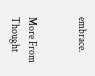embrace.


More From Thought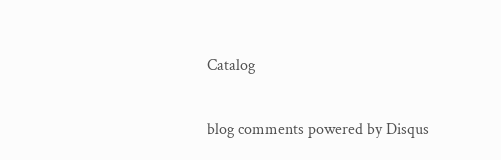Catalog

blog comments powered by Disqus